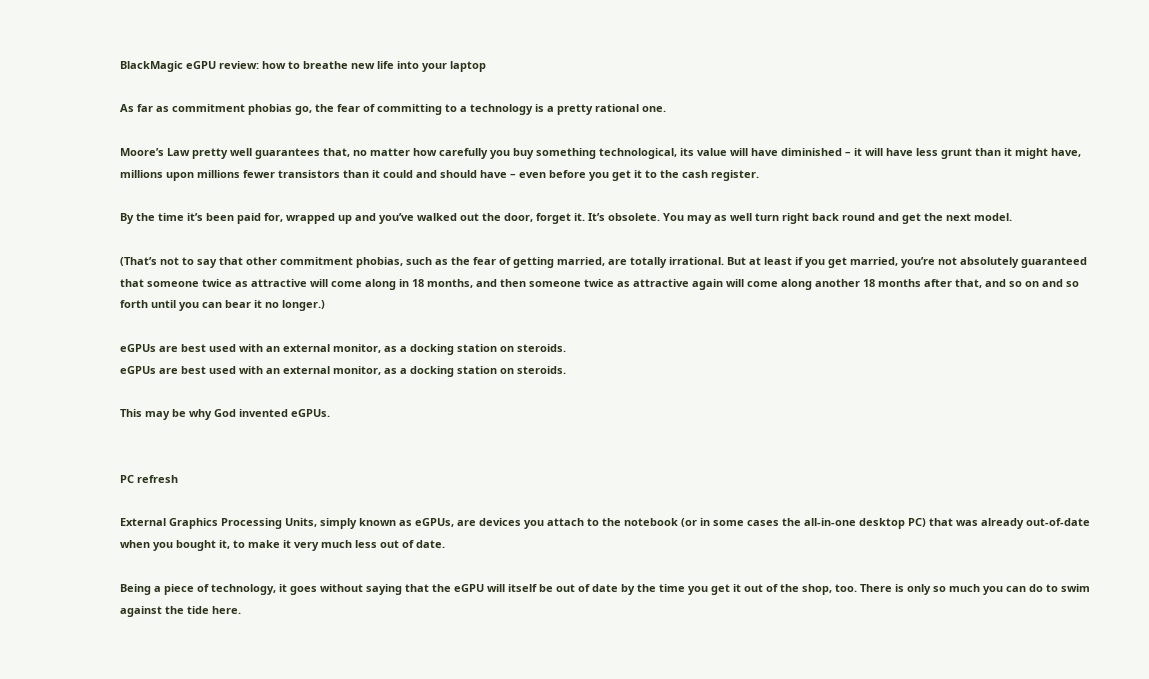BlackMagic eGPU review: how to breathe new life into your laptop

As far as commitment phobias go, the fear of committing to a technology is a pretty rational one.

Moore’s Law pretty well guarantees that, no matter how carefully you buy something technological, its value will have diminished – it will have less grunt than it might have, millions upon millions fewer transistors than it could and should have – even before you get it to the cash register.

By the time it’s been paid for, wrapped up and you’ve walked out the door, forget it. It’s obsolete. You may as well turn right back round and get the next model.

(That’s not to say that other commitment phobias, such as the fear of getting married, are totally irrational. But at least if you get married, you’re not absolutely guaranteed that someone twice as attractive will come along in 18 months, and then someone twice as attractive again will come along another 18 months after that, and so on and so forth until you can bear it no longer.)

eGPUs are best used with an external monitor, as a docking station on steroids.
eGPUs are best used with an external monitor, as a docking station on steroids.

This may be why God invented eGPUs.


PC refresh

External Graphics Processing Units, simply known as eGPUs, are devices you attach to the notebook (or in some cases the all-in-one desktop PC) that was already out-of-date when you bought it, to make it very much less out of date.

Being a piece of technology, it goes without saying that the eGPU will itself be out of date by the time you get it out of the shop, too. There is only so much you can do to swim against the tide here.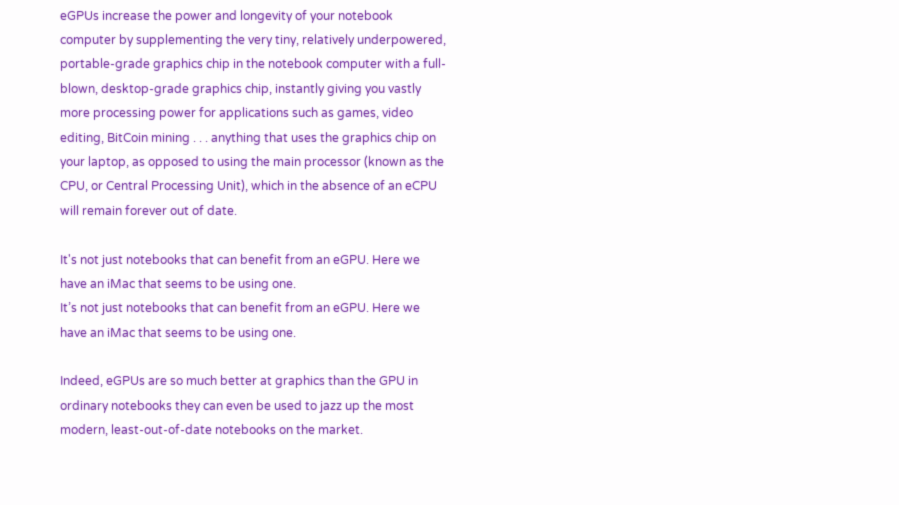eGPUs increase the power and longevity of your notebook computer by supplementing the very tiny, relatively underpowered, portable-grade graphics chip in the notebook computer with a full-blown, desktop-grade graphics chip, instantly giving you vastly more processing power for applications such as games, video editing, BitCoin mining . . . anything that uses the graphics chip on your laptop, as opposed to using the main processor (known as the CPU, or Central Processing Unit), which in the absence of an eCPU will remain forever out of date.

It's not just notebooks that can benefit from an eGPU. Here we have an iMac that seems to be using one.
It’s not just notebooks that can benefit from an eGPU. Here we have an iMac that seems to be using one.

Indeed, eGPUs are so much better at graphics than the GPU in ordinary notebooks they can even be used to jazz up the most modern, least-out-of-date notebooks on the market.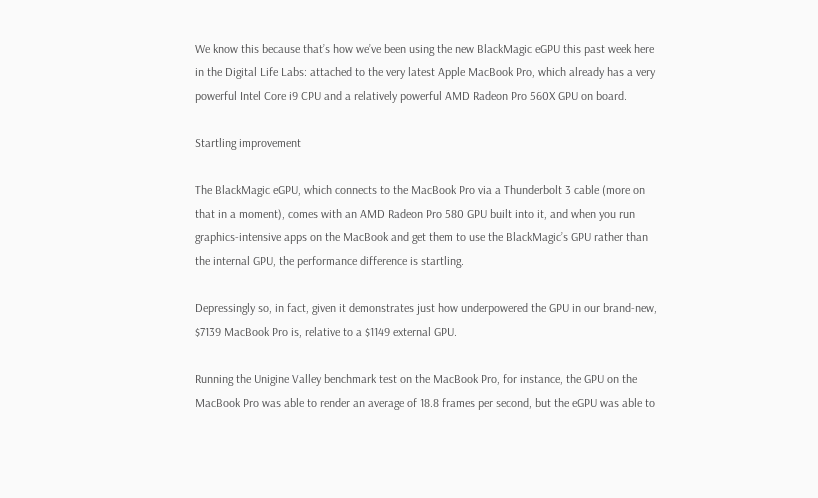We know this because that’s how we’ve been using the new BlackMagic eGPU this past week here in the Digital Life Labs: attached to the very latest Apple MacBook Pro, which already has a very powerful Intel Core i9 CPU and a relatively powerful AMD Radeon Pro 560X GPU on board.

Startling improvement

The BlackMagic eGPU, which connects to the MacBook Pro via a Thunderbolt 3 cable (more on that in a moment), comes with an AMD Radeon Pro 580 GPU built into it, and when you run graphics-intensive apps on the MacBook and get them to use the BlackMagic’s GPU rather than the internal GPU, the performance difference is startling.

Depressingly so, in fact, given it demonstrates just how underpowered the GPU in our brand-new, $7139 MacBook Pro is, relative to a $1149 external GPU.

Running the Unigine Valley benchmark test on the MacBook Pro, for instance, the GPU on the MacBook Pro was able to render an average of 18.8 frames per second, but the eGPU was able to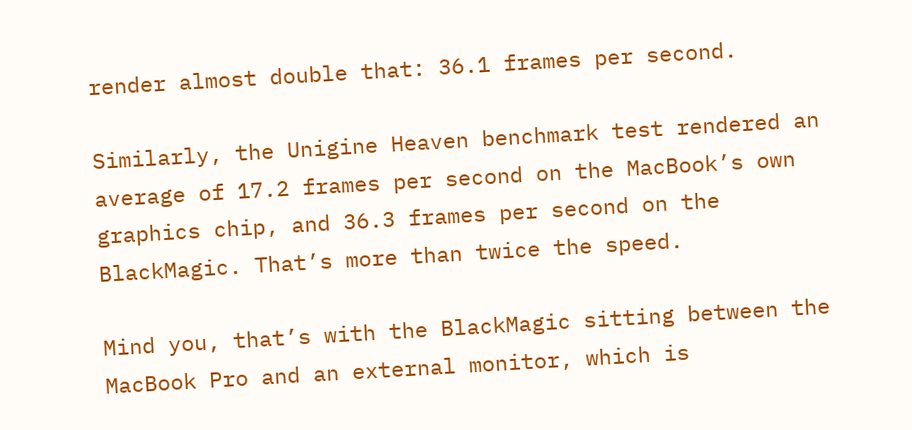render almost double that: 36.1 frames per second.

Similarly, the Unigine Heaven benchmark test rendered an average of 17.2 frames per second on the MacBook’s own graphics chip, and 36.3 frames per second on the BlackMagic. That’s more than twice the speed.

Mind you, that’s with the BlackMagic sitting between the MacBook Pro and an external monitor, which is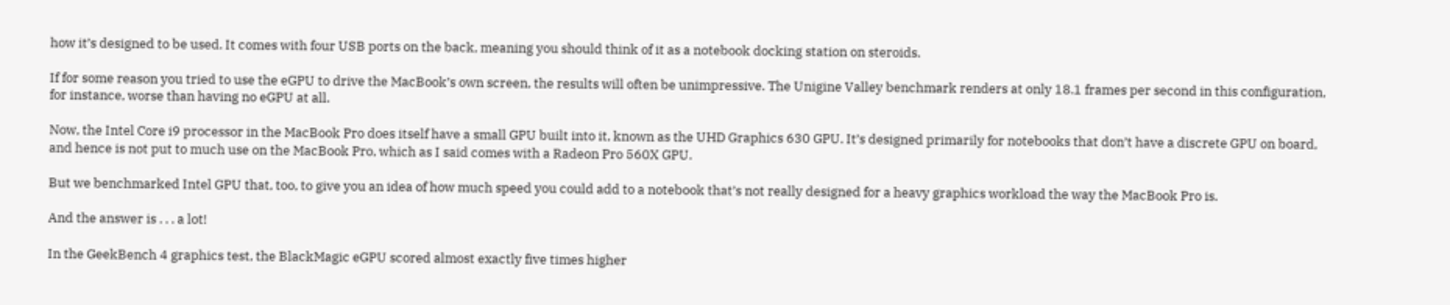how it’s designed to be used. It comes with four USB ports on the back, meaning you should think of it as a notebook docking station on steroids.

If for some reason you tried to use the eGPU to drive the MacBook’s own screen, the results will often be unimpressive. The Unigine Valley benchmark renders at only 18.1 frames per second in this configuration, for instance, worse than having no eGPU at all.

Now, the Intel Core i9 processor in the MacBook Pro does itself have a small GPU built into it, known as the UHD Graphics 630 GPU. It’s designed primarily for notebooks that don’t have a discrete GPU on board, and hence is not put to much use on the MacBook Pro, which as I said comes with a Radeon Pro 560X GPU.

But we benchmarked Intel GPU that, too, to give you an idea of how much speed you could add to a notebook that’s not really designed for a heavy graphics workload the way the MacBook Pro is.

And the answer is . . . a lot!

In the GeekBench 4 graphics test, the BlackMagic eGPU scored almost exactly five times higher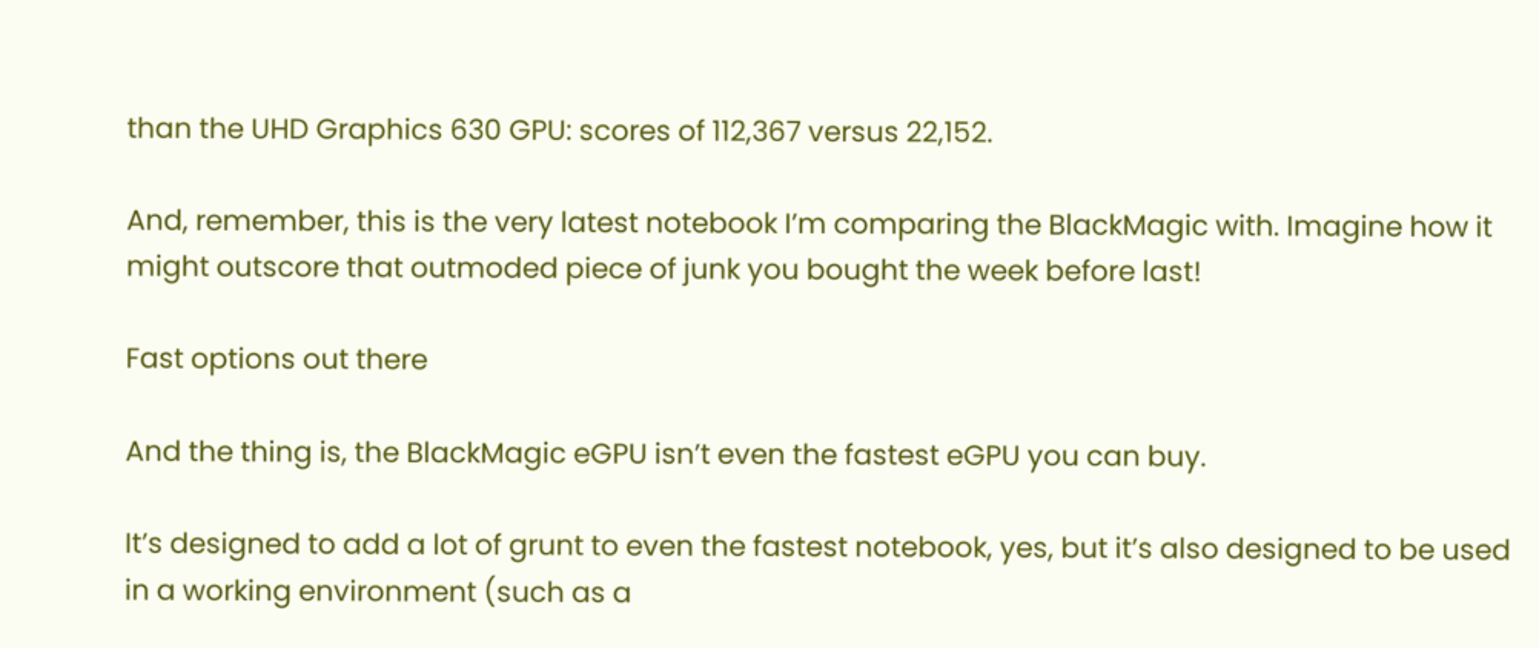than the UHD Graphics 630 GPU: scores of 112,367 versus 22,152.

And, remember, this is the very latest notebook I’m comparing the BlackMagic with. Imagine how it might outscore that outmoded piece of junk you bought the week before last!

Fast options out there

And the thing is, the BlackMagic eGPU isn’t even the fastest eGPU you can buy.

It’s designed to add a lot of grunt to even the fastest notebook, yes, but it’s also designed to be used in a working environment (such as a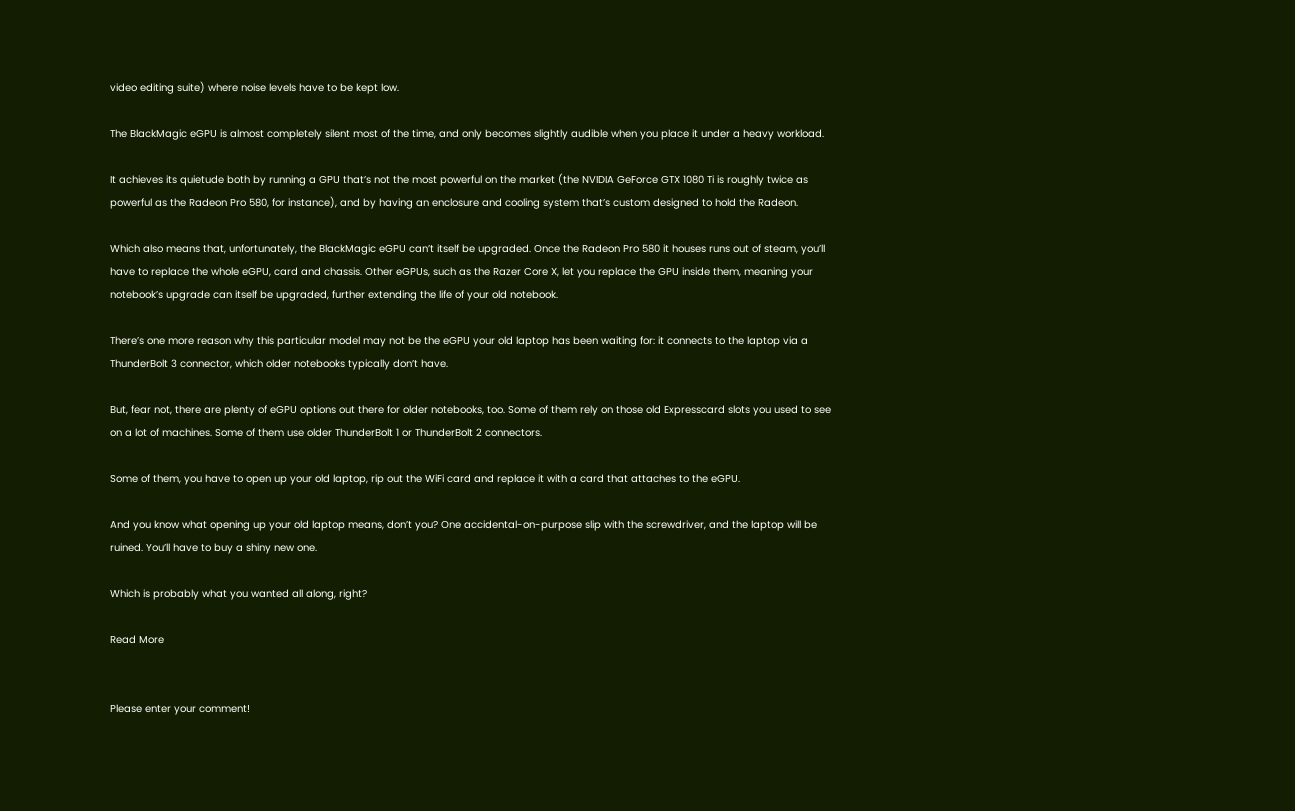video editing suite) where noise levels have to be kept low.

The BlackMagic eGPU is almost completely silent most of the time, and only becomes slightly audible when you place it under a heavy workload.

It achieves its quietude both by running a GPU that’s not the most powerful on the market (the NVIDIA GeForce GTX 1080 Ti is roughly twice as powerful as the Radeon Pro 580, for instance), and by having an enclosure and cooling system that’s custom designed to hold the Radeon.

Which also means that, unfortunately, the BlackMagic eGPU can’t itself be upgraded. Once the Radeon Pro 580 it houses runs out of steam, you’ll have to replace the whole eGPU, card and chassis. Other eGPUs, such as the Razer Core X, let you replace the GPU inside them, meaning your notebook’s upgrade can itself be upgraded, further extending the life of your old notebook.

There’s one more reason why this particular model may not be the eGPU your old laptop has been waiting for: it connects to the laptop via a ThunderBolt 3 connector, which older notebooks typically don’t have.

But, fear not, there are plenty of eGPU options out there for older notebooks, too. Some of them rely on those old Expresscard slots you used to see on a lot of machines. Some of them use older ThunderBolt 1 or ThunderBolt 2 connectors.

Some of them, you have to open up your old laptop, rip out the WiFi card and replace it with a card that attaches to the eGPU.

And you know what opening up your old laptop means, don’t you? One accidental-on-purpose slip with the screwdriver, and the laptop will be ruined. You’ll have to buy a shiny new one.

Which is probably what you wanted all along, right?

Read More


Please enter your comment!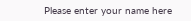Please enter your name here